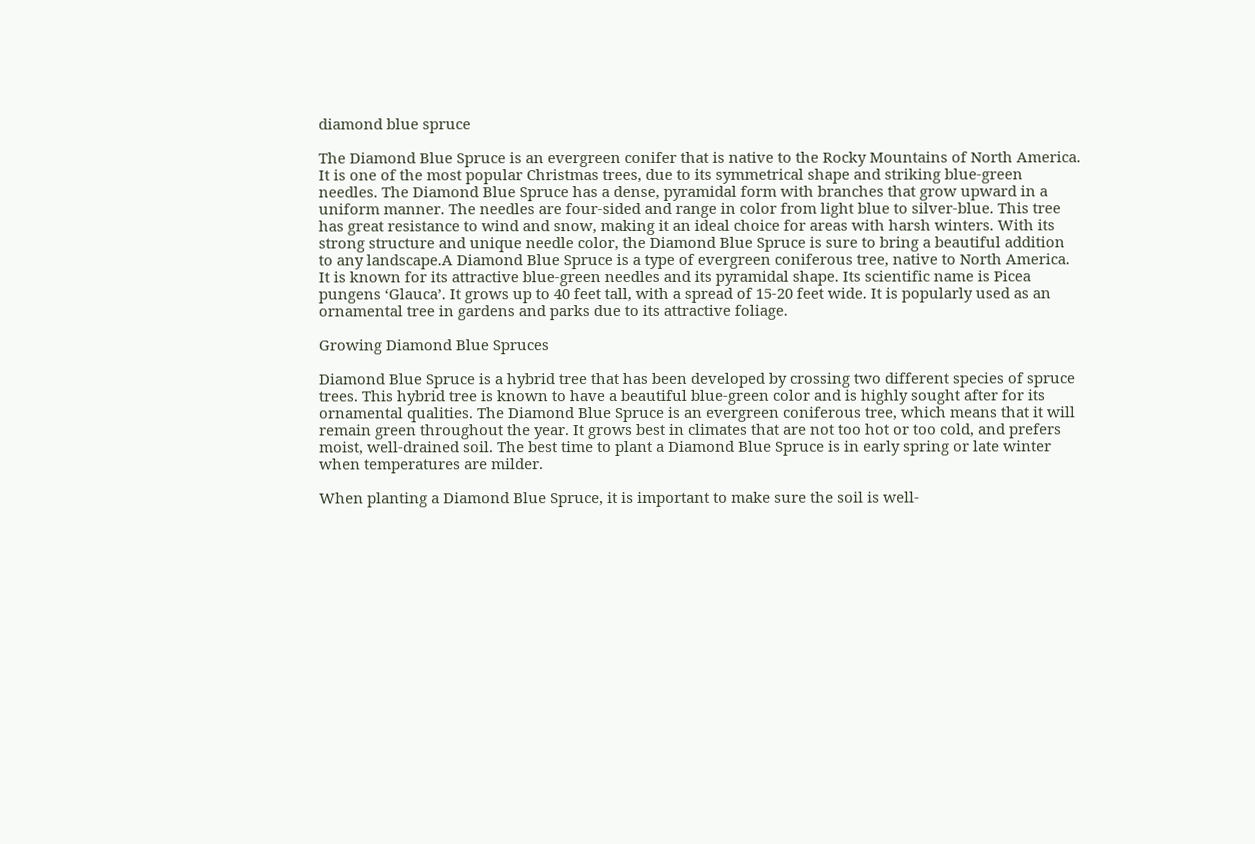diamond blue spruce

The Diamond Blue Spruce is an evergreen conifer that is native to the Rocky Mountains of North America. It is one of the most popular Christmas trees, due to its symmetrical shape and striking blue-green needles. The Diamond Blue Spruce has a dense, pyramidal form with branches that grow upward in a uniform manner. The needles are four-sided and range in color from light blue to silver-blue. This tree has great resistance to wind and snow, making it an ideal choice for areas with harsh winters. With its strong structure and unique needle color, the Diamond Blue Spruce is sure to bring a beautiful addition to any landscape.A Diamond Blue Spruce is a type of evergreen coniferous tree, native to North America. It is known for its attractive blue-green needles and its pyramidal shape. Its scientific name is Picea pungens ‘Glauca’. It grows up to 40 feet tall, with a spread of 15-20 feet wide. It is popularly used as an ornamental tree in gardens and parks due to its attractive foliage.

Growing Diamond Blue Spruces

Diamond Blue Spruce is a hybrid tree that has been developed by crossing two different species of spruce trees. This hybrid tree is known to have a beautiful blue-green color and is highly sought after for its ornamental qualities. The Diamond Blue Spruce is an evergreen coniferous tree, which means that it will remain green throughout the year. It grows best in climates that are not too hot or too cold, and prefers moist, well-drained soil. The best time to plant a Diamond Blue Spruce is in early spring or late winter when temperatures are milder.

When planting a Diamond Blue Spruce, it is important to make sure the soil is well-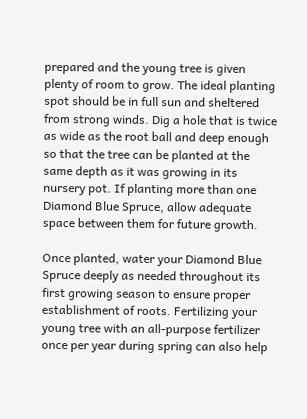prepared and the young tree is given plenty of room to grow. The ideal planting spot should be in full sun and sheltered from strong winds. Dig a hole that is twice as wide as the root ball and deep enough so that the tree can be planted at the same depth as it was growing in its nursery pot. If planting more than one Diamond Blue Spruce, allow adequate space between them for future growth.

Once planted, water your Diamond Blue Spruce deeply as needed throughout its first growing season to ensure proper establishment of roots. Fertilizing your young tree with an all-purpose fertilizer once per year during spring can also help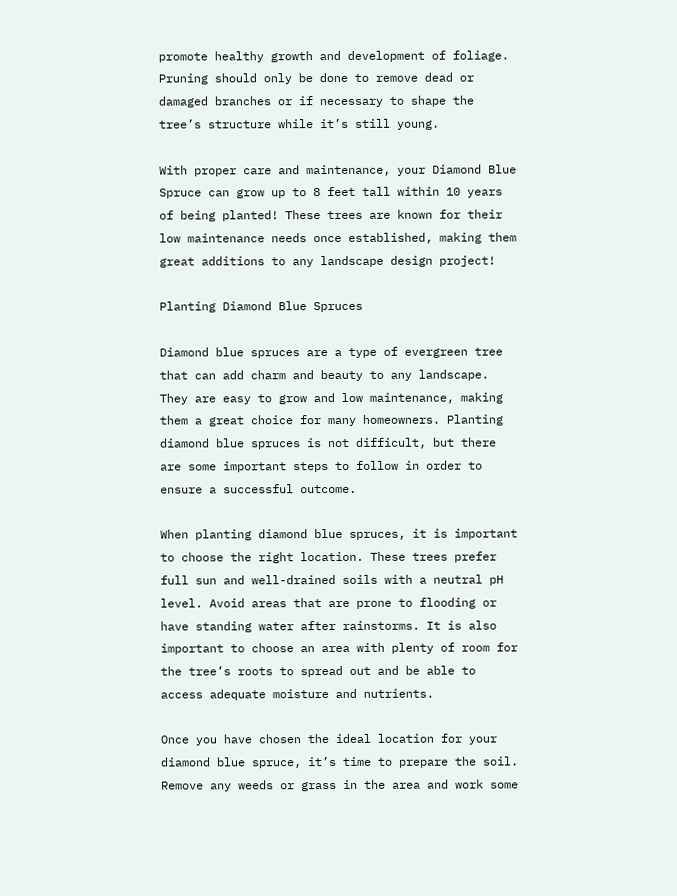promote healthy growth and development of foliage. Pruning should only be done to remove dead or damaged branches or if necessary to shape the tree’s structure while it’s still young.

With proper care and maintenance, your Diamond Blue Spruce can grow up to 8 feet tall within 10 years of being planted! These trees are known for their low maintenance needs once established, making them great additions to any landscape design project!

Planting Diamond Blue Spruces

Diamond blue spruces are a type of evergreen tree that can add charm and beauty to any landscape. They are easy to grow and low maintenance, making them a great choice for many homeowners. Planting diamond blue spruces is not difficult, but there are some important steps to follow in order to ensure a successful outcome.

When planting diamond blue spruces, it is important to choose the right location. These trees prefer full sun and well-drained soils with a neutral pH level. Avoid areas that are prone to flooding or have standing water after rainstorms. It is also important to choose an area with plenty of room for the tree’s roots to spread out and be able to access adequate moisture and nutrients.

Once you have chosen the ideal location for your diamond blue spruce, it’s time to prepare the soil. Remove any weeds or grass in the area and work some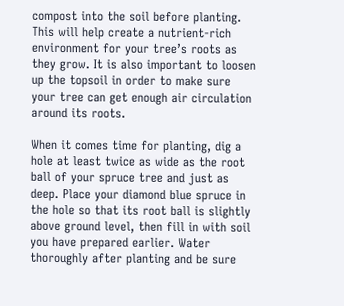compost into the soil before planting. This will help create a nutrient-rich environment for your tree’s roots as they grow. It is also important to loosen up the topsoil in order to make sure your tree can get enough air circulation around its roots.

When it comes time for planting, dig a hole at least twice as wide as the root ball of your spruce tree and just as deep. Place your diamond blue spruce in the hole so that its root ball is slightly above ground level, then fill in with soil you have prepared earlier. Water thoroughly after planting and be sure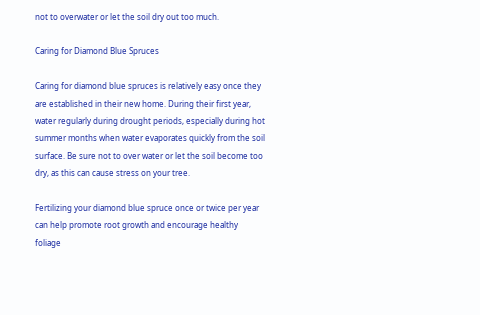not to overwater or let the soil dry out too much.

Caring for Diamond Blue Spruces

Caring for diamond blue spruces is relatively easy once they are established in their new home. During their first year, water regularly during drought periods, especially during hot summer months when water evaporates quickly from the soil surface. Be sure not to over water or let the soil become too dry, as this can cause stress on your tree.

Fertilizing your diamond blue spruce once or twice per year can help promote root growth and encourage healthy foliage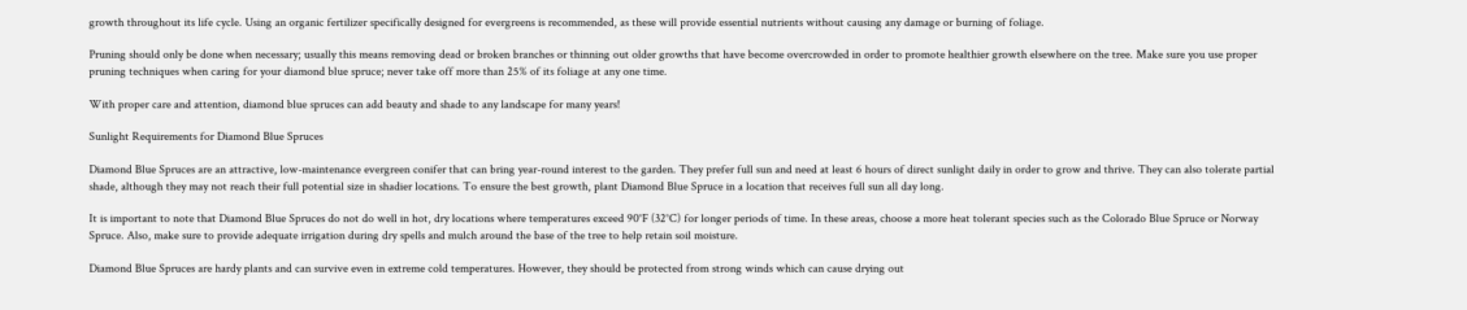growth throughout its life cycle. Using an organic fertilizer specifically designed for evergreens is recommended, as these will provide essential nutrients without causing any damage or burning of foliage.

Pruning should only be done when necessary; usually this means removing dead or broken branches or thinning out older growths that have become overcrowded in order to promote healthier growth elsewhere on the tree. Make sure you use proper pruning techniques when caring for your diamond blue spruce; never take off more than 25% of its foliage at any one time.

With proper care and attention, diamond blue spruces can add beauty and shade to any landscape for many years!

Sunlight Requirements for Diamond Blue Spruces

Diamond Blue Spruces are an attractive, low-maintenance evergreen conifer that can bring year-round interest to the garden. They prefer full sun and need at least 6 hours of direct sunlight daily in order to grow and thrive. They can also tolerate partial shade, although they may not reach their full potential size in shadier locations. To ensure the best growth, plant Diamond Blue Spruce in a location that receives full sun all day long.

It is important to note that Diamond Blue Spruces do not do well in hot, dry locations where temperatures exceed 90°F (32°C) for longer periods of time. In these areas, choose a more heat tolerant species such as the Colorado Blue Spruce or Norway Spruce. Also, make sure to provide adequate irrigation during dry spells and mulch around the base of the tree to help retain soil moisture.

Diamond Blue Spruces are hardy plants and can survive even in extreme cold temperatures. However, they should be protected from strong winds which can cause drying out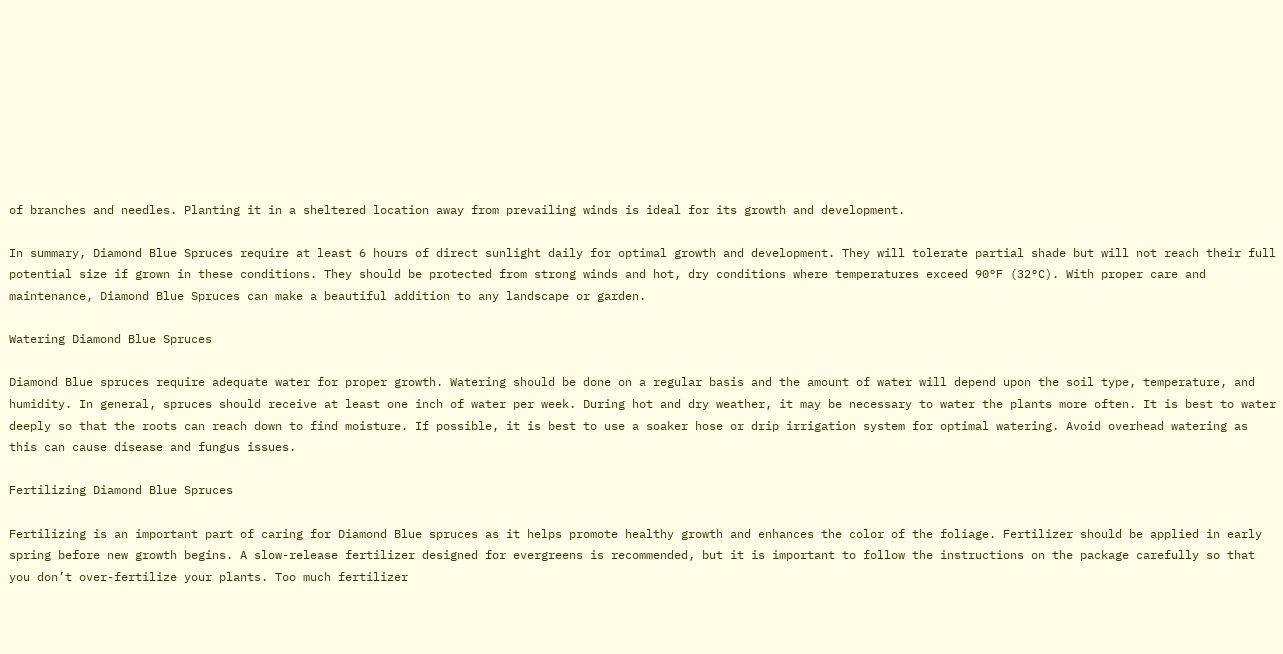of branches and needles. Planting it in a sheltered location away from prevailing winds is ideal for its growth and development.

In summary, Diamond Blue Spruces require at least 6 hours of direct sunlight daily for optimal growth and development. They will tolerate partial shade but will not reach their full potential size if grown in these conditions. They should be protected from strong winds and hot, dry conditions where temperatures exceed 90°F (32°C). With proper care and maintenance, Diamond Blue Spruces can make a beautiful addition to any landscape or garden.

Watering Diamond Blue Spruces

Diamond Blue spruces require adequate water for proper growth. Watering should be done on a regular basis and the amount of water will depend upon the soil type, temperature, and humidity. In general, spruces should receive at least one inch of water per week. During hot and dry weather, it may be necessary to water the plants more often. It is best to water deeply so that the roots can reach down to find moisture. If possible, it is best to use a soaker hose or drip irrigation system for optimal watering. Avoid overhead watering as this can cause disease and fungus issues.

Fertilizing Diamond Blue Spruces

Fertilizing is an important part of caring for Diamond Blue spruces as it helps promote healthy growth and enhances the color of the foliage. Fertilizer should be applied in early spring before new growth begins. A slow-release fertilizer designed for evergreens is recommended, but it is important to follow the instructions on the package carefully so that you don’t over-fertilize your plants. Too much fertilizer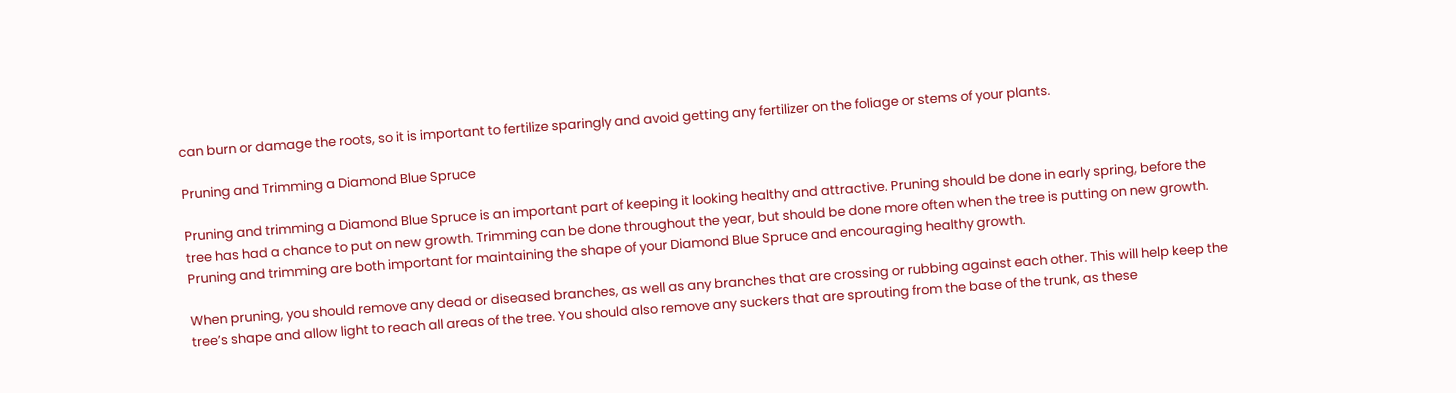can burn or damage the roots, so it is important to fertilize sparingly and avoid getting any fertilizer on the foliage or stems of your plants.

Pruning and Trimming a Diamond Blue Spruce

Pruning and trimming a Diamond Blue Spruce is an important part of keeping it looking healthy and attractive. Pruning should be done in early spring, before the tree has had a chance to put on new growth. Trimming can be done throughout the year, but should be done more often when the tree is putting on new growth. Pruning and trimming are both important for maintaining the shape of your Diamond Blue Spruce and encouraging healthy growth.

When pruning, you should remove any dead or diseased branches, as well as any branches that are crossing or rubbing against each other. This will help keep the tree’s shape and allow light to reach all areas of the tree. You should also remove any suckers that are sprouting from the base of the trunk, as these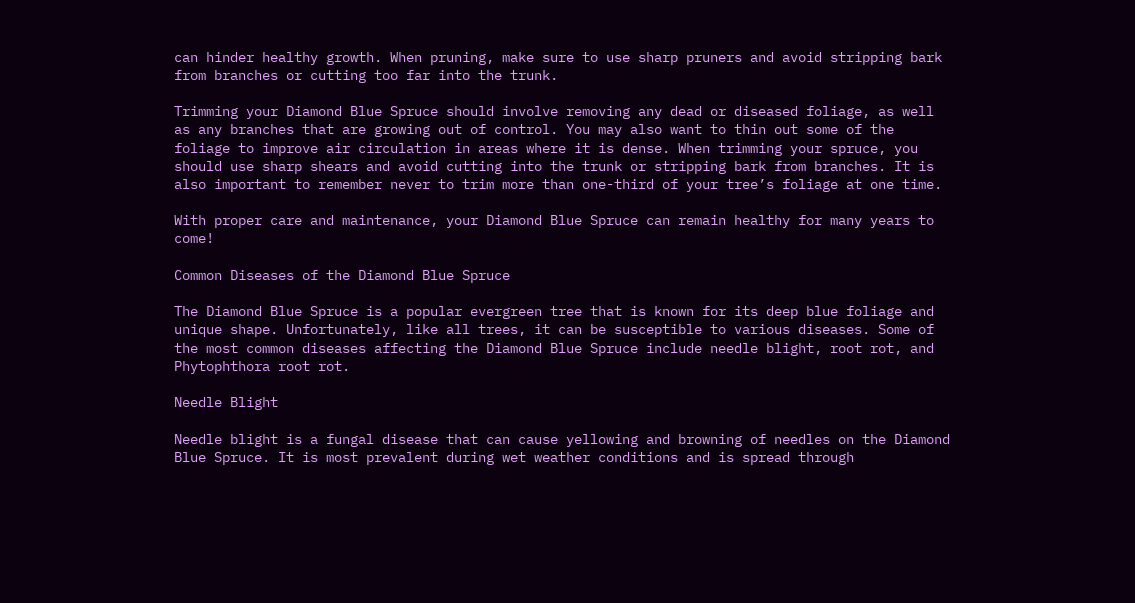can hinder healthy growth. When pruning, make sure to use sharp pruners and avoid stripping bark from branches or cutting too far into the trunk.

Trimming your Diamond Blue Spruce should involve removing any dead or diseased foliage, as well as any branches that are growing out of control. You may also want to thin out some of the foliage to improve air circulation in areas where it is dense. When trimming your spruce, you should use sharp shears and avoid cutting into the trunk or stripping bark from branches. It is also important to remember never to trim more than one-third of your tree’s foliage at one time.

With proper care and maintenance, your Diamond Blue Spruce can remain healthy for many years to come!

Common Diseases of the Diamond Blue Spruce

The Diamond Blue Spruce is a popular evergreen tree that is known for its deep blue foliage and unique shape. Unfortunately, like all trees, it can be susceptible to various diseases. Some of the most common diseases affecting the Diamond Blue Spruce include needle blight, root rot, and Phytophthora root rot.

Needle Blight

Needle blight is a fungal disease that can cause yellowing and browning of needles on the Diamond Blue Spruce. It is most prevalent during wet weather conditions and is spread through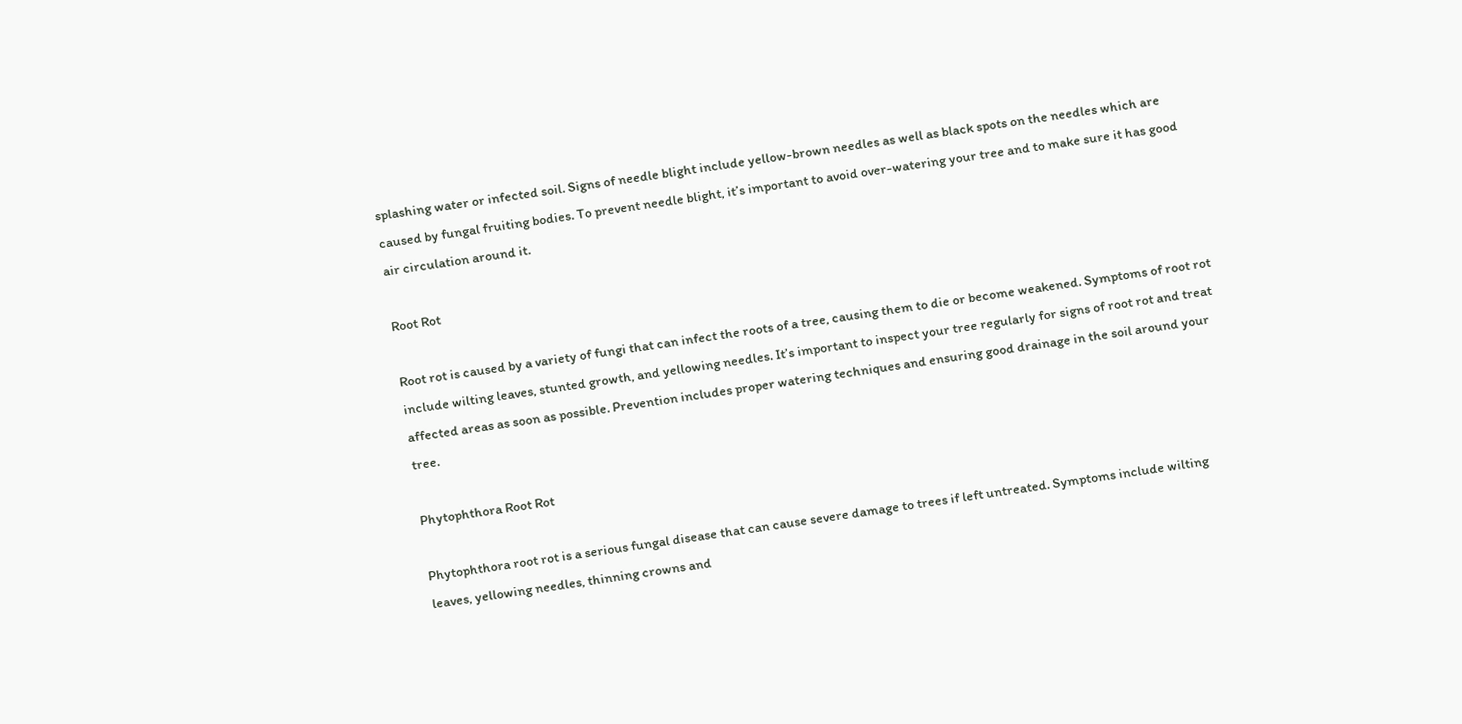splashing water or infected soil. Signs of needle blight include yellow-brown needles as well as black spots on the needles which are caused by fungal fruiting bodies. To prevent needle blight, it’s important to avoid over-watering your tree and to make sure it has good air circulation around it.

Root Rot

Root rot is caused by a variety of fungi that can infect the roots of a tree, causing them to die or become weakened. Symptoms of root rot include wilting leaves, stunted growth, and yellowing needles. It’s important to inspect your tree regularly for signs of root rot and treat affected areas as soon as possible. Prevention includes proper watering techniques and ensuring good drainage in the soil around your tree.

Phytophthora Root Rot

Phytophthora root rot is a serious fungal disease that can cause severe damage to trees if left untreated. Symptoms include wilting leaves, yellowing needles, thinning crowns and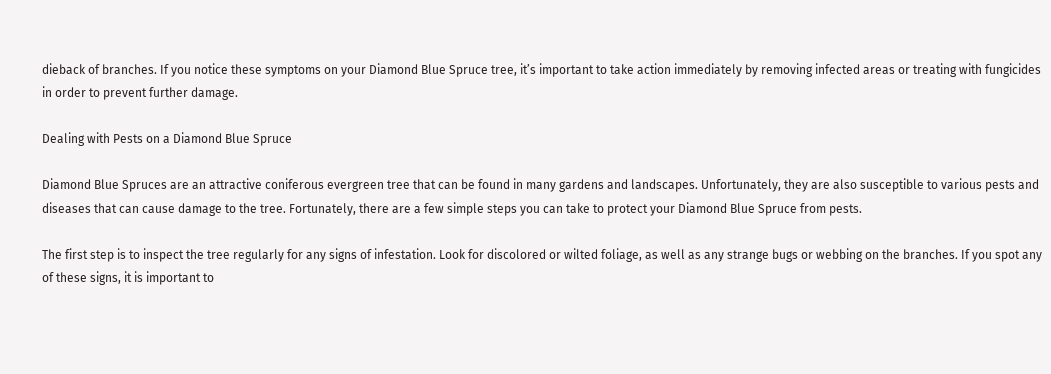dieback of branches. If you notice these symptoms on your Diamond Blue Spruce tree, it’s important to take action immediately by removing infected areas or treating with fungicides in order to prevent further damage.

Dealing with Pests on a Diamond Blue Spruce

Diamond Blue Spruces are an attractive coniferous evergreen tree that can be found in many gardens and landscapes. Unfortunately, they are also susceptible to various pests and diseases that can cause damage to the tree. Fortunately, there are a few simple steps you can take to protect your Diamond Blue Spruce from pests.

The first step is to inspect the tree regularly for any signs of infestation. Look for discolored or wilted foliage, as well as any strange bugs or webbing on the branches. If you spot any of these signs, it is important to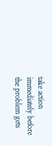take action immediately before the problem gets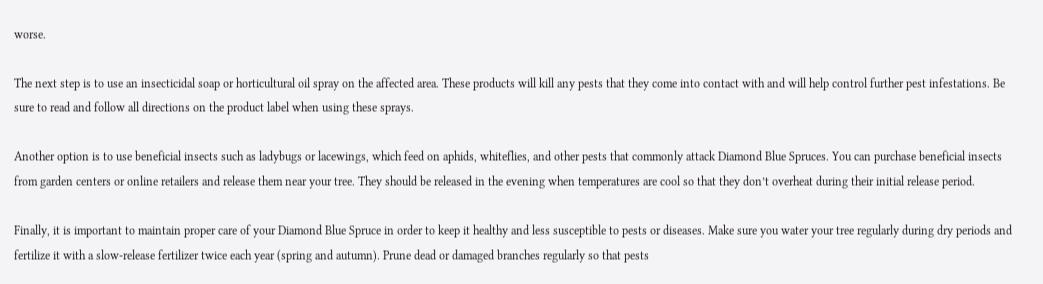worse.

The next step is to use an insecticidal soap or horticultural oil spray on the affected area. These products will kill any pests that they come into contact with and will help control further pest infestations. Be sure to read and follow all directions on the product label when using these sprays.

Another option is to use beneficial insects such as ladybugs or lacewings, which feed on aphids, whiteflies, and other pests that commonly attack Diamond Blue Spruces. You can purchase beneficial insects from garden centers or online retailers and release them near your tree. They should be released in the evening when temperatures are cool so that they don’t overheat during their initial release period.

Finally, it is important to maintain proper care of your Diamond Blue Spruce in order to keep it healthy and less susceptible to pests or diseases. Make sure you water your tree regularly during dry periods and fertilize it with a slow-release fertilizer twice each year (spring and autumn). Prune dead or damaged branches regularly so that pests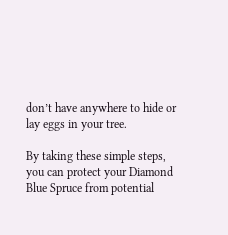don’t have anywhere to hide or lay eggs in your tree.

By taking these simple steps, you can protect your Diamond Blue Spruce from potential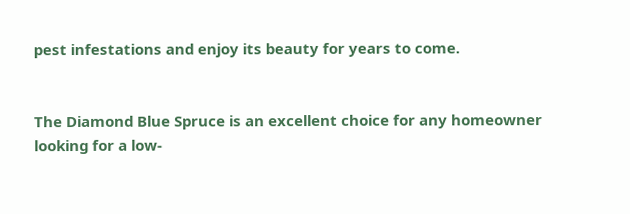pest infestations and enjoy its beauty for years to come.


The Diamond Blue Spruce is an excellent choice for any homeowner looking for a low-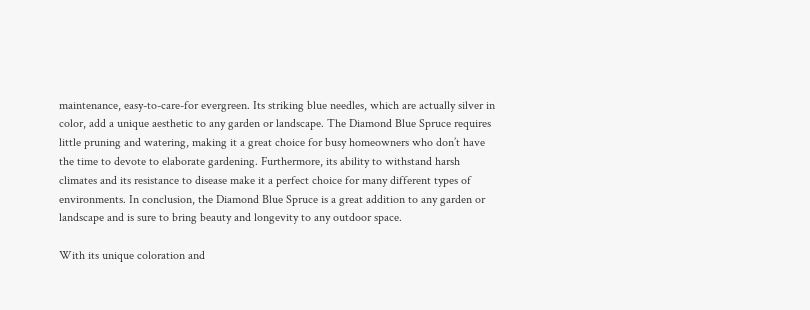maintenance, easy-to-care-for evergreen. Its striking blue needles, which are actually silver in color, add a unique aesthetic to any garden or landscape. The Diamond Blue Spruce requires little pruning and watering, making it a great choice for busy homeowners who don’t have the time to devote to elaborate gardening. Furthermore, its ability to withstand harsh climates and its resistance to disease make it a perfect choice for many different types of environments. In conclusion, the Diamond Blue Spruce is a great addition to any garden or landscape and is sure to bring beauty and longevity to any outdoor space.

With its unique coloration and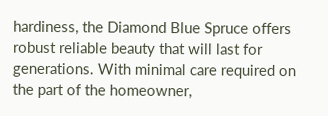hardiness, the Diamond Blue Spruce offers robust reliable beauty that will last for generations. With minimal care required on the part of the homeowner,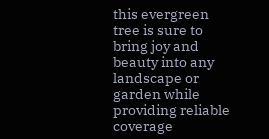this evergreen tree is sure to bring joy and beauty into any landscape or garden while providing reliable coverage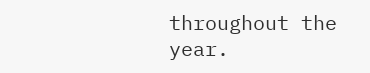throughout the year.